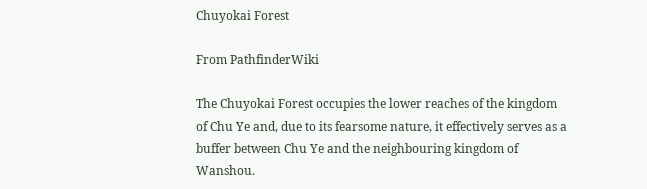Chuyokai Forest

From PathfinderWiki

The Chuyokai Forest occupies the lower reaches of the kingdom of Chu Ye and, due to its fearsome nature, it effectively serves as a buffer between Chu Ye and the neighbouring kingdom of Wanshou.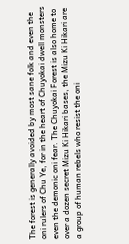The forest is generally avoided by most sane folk and even the oni rulers of Chu Ye, for in the heart of Chuyokai dwell monsters even the demonic oni fear. The Chuyokai Forest is also home to over a dozen secret Mizu Ki Hikari bases, the Mizu Ki Hikari are a group of human rebels who resist the oni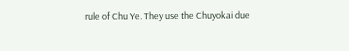rule of Chu Ye. They use the Chuyokai due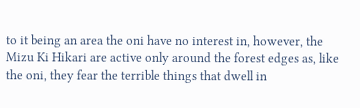to it being an area the oni have no interest in, however, the Mizu Ki Hikari are active only around the forest edges as, like the oni, they fear the terrible things that dwell in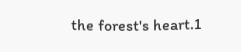the forest's heart.1